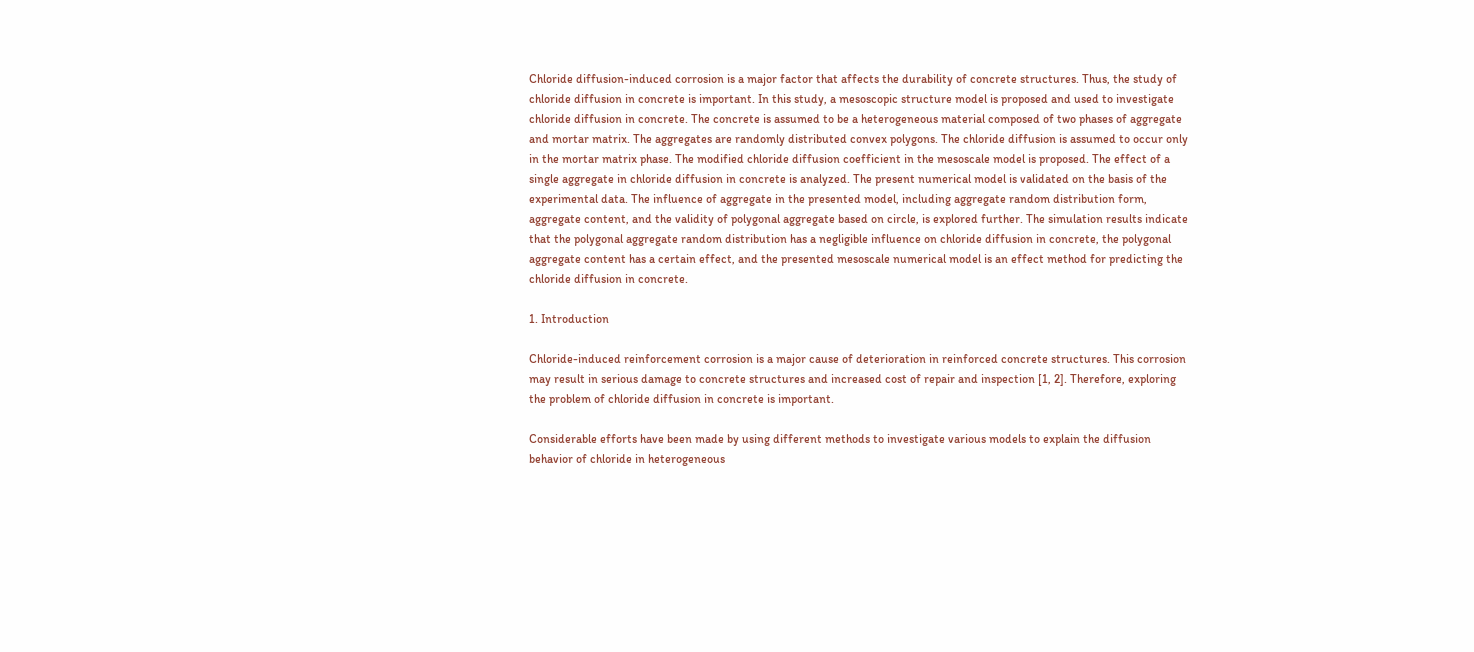Chloride diffusion-induced corrosion is a major factor that affects the durability of concrete structures. Thus, the study of chloride diffusion in concrete is important. In this study, a mesoscopic structure model is proposed and used to investigate chloride diffusion in concrete. The concrete is assumed to be a heterogeneous material composed of two phases of aggregate and mortar matrix. The aggregates are randomly distributed convex polygons. The chloride diffusion is assumed to occur only in the mortar matrix phase. The modified chloride diffusion coefficient in the mesoscale model is proposed. The effect of a single aggregate in chloride diffusion in concrete is analyzed. The present numerical model is validated on the basis of the experimental data. The influence of aggregate in the presented model, including aggregate random distribution form, aggregate content, and the validity of polygonal aggregate based on circle, is explored further. The simulation results indicate that the polygonal aggregate random distribution has a negligible influence on chloride diffusion in concrete, the polygonal aggregate content has a certain effect, and the presented mesoscale numerical model is an effect method for predicting the chloride diffusion in concrete.

1. Introduction

Chloride-induced reinforcement corrosion is a major cause of deterioration in reinforced concrete structures. This corrosion may result in serious damage to concrete structures and increased cost of repair and inspection [1, 2]. Therefore, exploring the problem of chloride diffusion in concrete is important.

Considerable efforts have been made by using different methods to investigate various models to explain the diffusion behavior of chloride in heterogeneous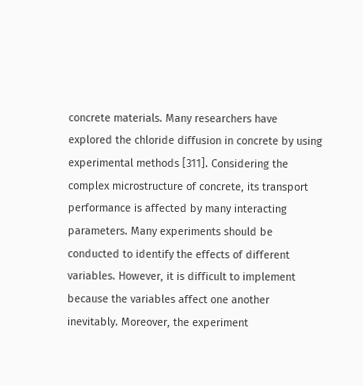concrete materials. Many researchers have explored the chloride diffusion in concrete by using experimental methods [311]. Considering the complex microstructure of concrete, its transport performance is affected by many interacting parameters. Many experiments should be conducted to identify the effects of different variables. However, it is difficult to implement because the variables affect one another inevitably. Moreover, the experiment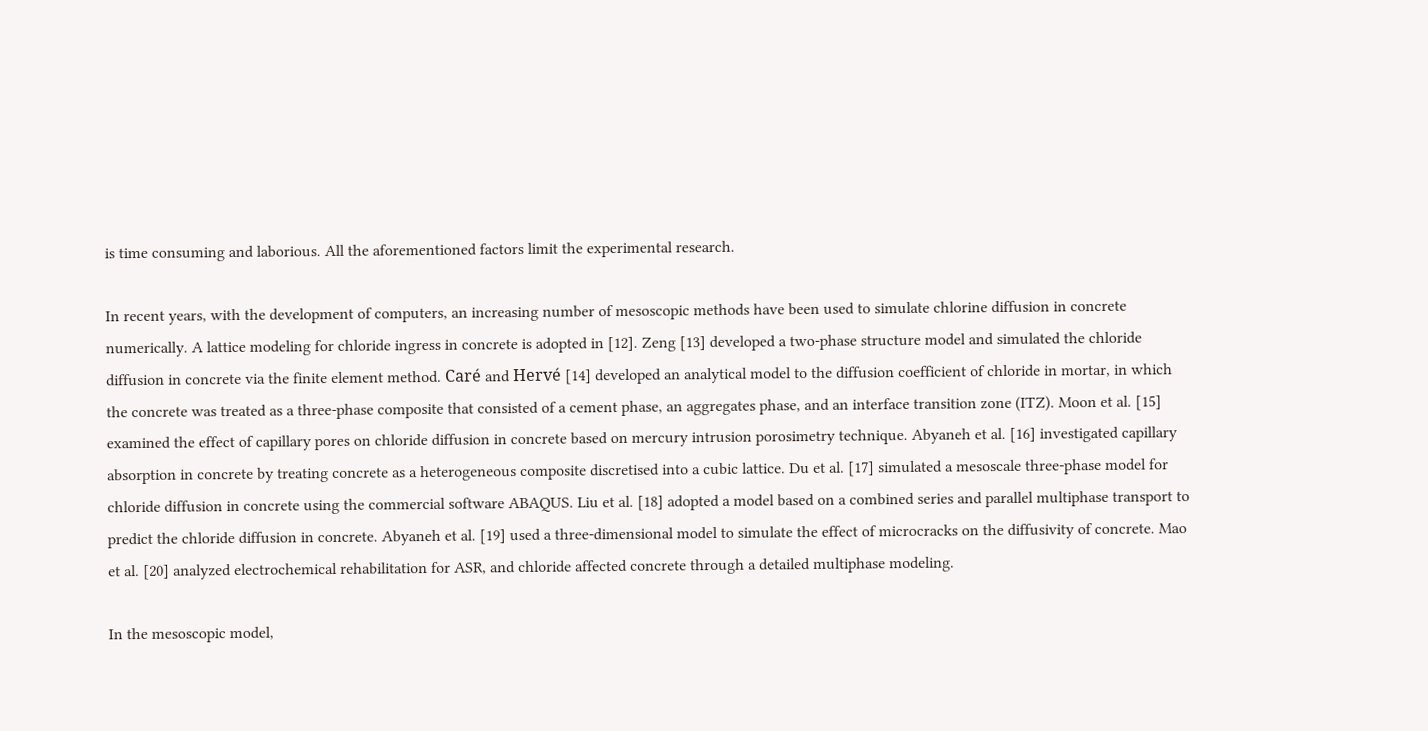is time consuming and laborious. All the aforementioned factors limit the experimental research.

In recent years, with the development of computers, an increasing number of mesoscopic methods have been used to simulate chlorine diffusion in concrete numerically. A lattice modeling for chloride ingress in concrete is adopted in [12]. Zeng [13] developed a two-phase structure model and simulated the chloride diffusion in concrete via the finite element method. Caré and Hervé [14] developed an analytical model to the diffusion coefficient of chloride in mortar, in which the concrete was treated as a three-phase composite that consisted of a cement phase, an aggregates phase, and an interface transition zone (ITZ). Moon et al. [15] examined the effect of capillary pores on chloride diffusion in concrete based on mercury intrusion porosimetry technique. Abyaneh et al. [16] investigated capillary absorption in concrete by treating concrete as a heterogeneous composite discretised into a cubic lattice. Du et al. [17] simulated a mesoscale three-phase model for chloride diffusion in concrete using the commercial software ABAQUS. Liu et al. [18] adopted a model based on a combined series and parallel multiphase transport to predict the chloride diffusion in concrete. Abyaneh et al. [19] used a three-dimensional model to simulate the effect of microcracks on the diffusivity of concrete. Mao et al. [20] analyzed electrochemical rehabilitation for ASR, and chloride affected concrete through a detailed multiphase modeling.

In the mesoscopic model,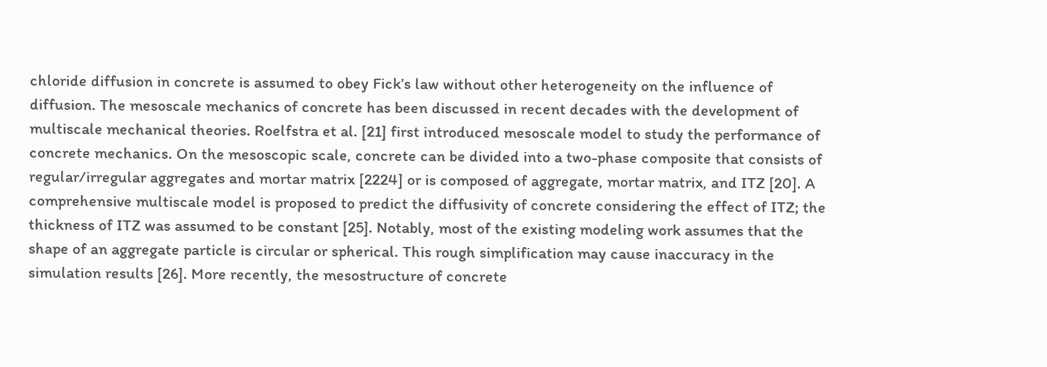chloride diffusion in concrete is assumed to obey Fick’s law without other heterogeneity on the influence of diffusion. The mesoscale mechanics of concrete has been discussed in recent decades with the development of multiscale mechanical theories. Roelfstra et al. [21] first introduced mesoscale model to study the performance of concrete mechanics. On the mesoscopic scale, concrete can be divided into a two-phase composite that consists of regular/irregular aggregates and mortar matrix [2224] or is composed of aggregate, mortar matrix, and ITZ [20]. A comprehensive multiscale model is proposed to predict the diffusivity of concrete considering the effect of ITZ; the thickness of ITZ was assumed to be constant [25]. Notably, most of the existing modeling work assumes that the shape of an aggregate particle is circular or spherical. This rough simplification may cause inaccuracy in the simulation results [26]. More recently, the mesostructure of concrete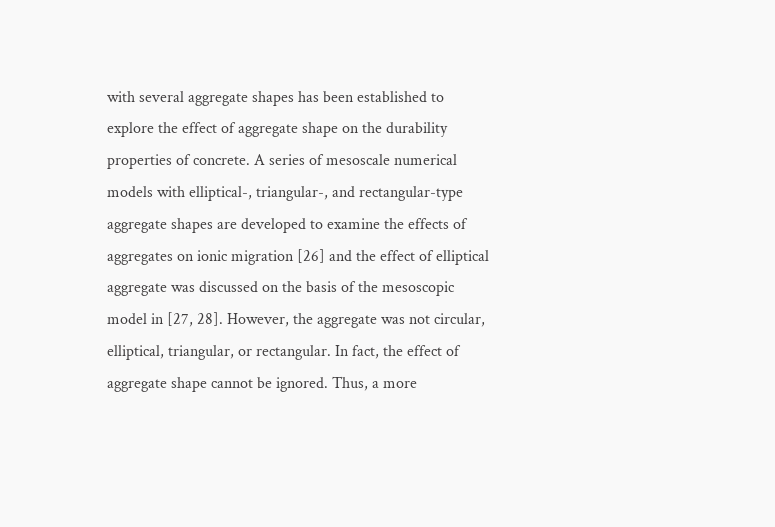with several aggregate shapes has been established to explore the effect of aggregate shape on the durability properties of concrete. A series of mesoscale numerical models with elliptical-, triangular-, and rectangular-type aggregate shapes are developed to examine the effects of aggregates on ionic migration [26] and the effect of elliptical aggregate was discussed on the basis of the mesoscopic model in [27, 28]. However, the aggregate was not circular, elliptical, triangular, or rectangular. In fact, the effect of aggregate shape cannot be ignored. Thus, a more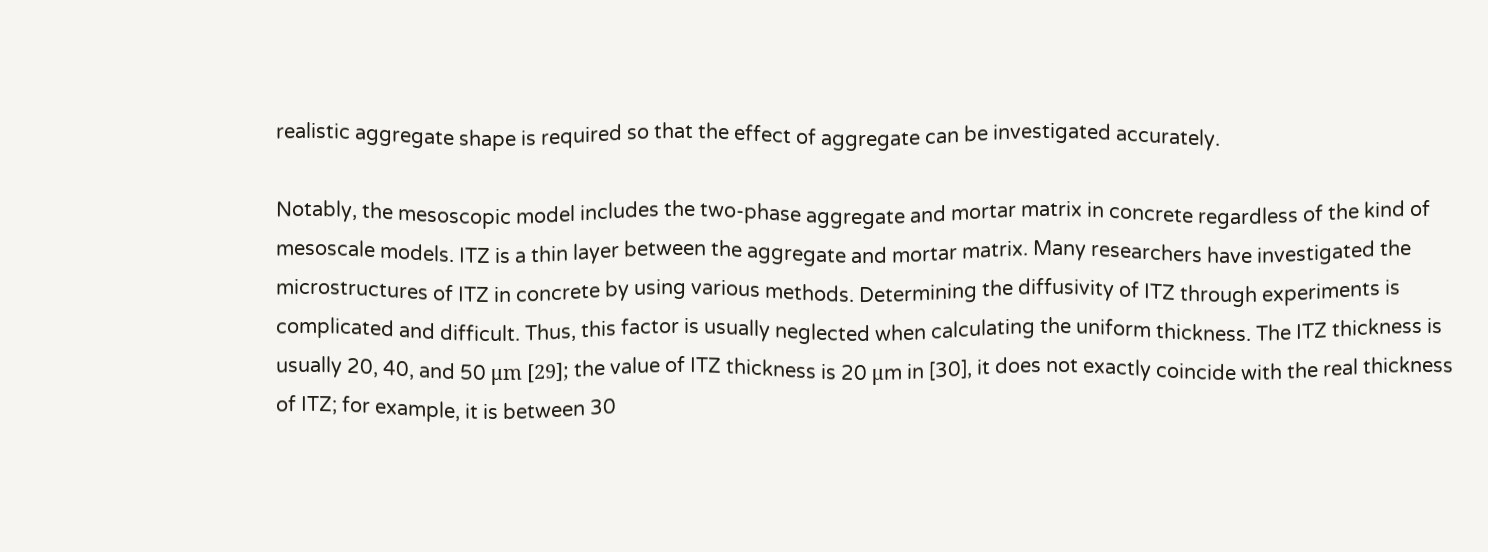realistic aggregate shape is required so that the effect of aggregate can be investigated accurately.

Notably, the mesoscopic model includes the two-phase aggregate and mortar matrix in concrete regardless of the kind of mesoscale models. ITZ is a thin layer between the aggregate and mortar matrix. Many researchers have investigated the microstructures of ITZ in concrete by using various methods. Determining the diffusivity of ITZ through experiments is complicated and difficult. Thus, this factor is usually neglected when calculating the uniform thickness. The ITZ thickness is usually 20, 40, and 50 μm [29]; the value of ITZ thickness is 20 μm in [30], it does not exactly coincide with the real thickness of ITZ; for example, it is between 30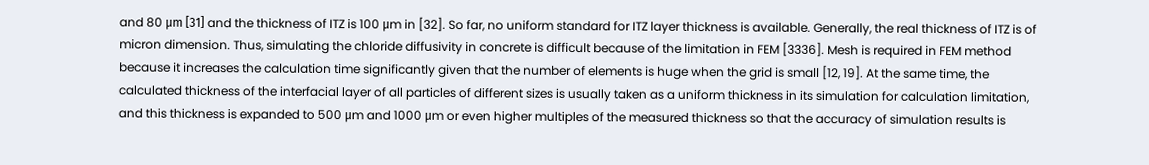and 80 μm [31] and the thickness of ITZ is 100 μm in [32]. So far, no uniform standard for ITZ layer thickness is available. Generally, the real thickness of ITZ is of micron dimension. Thus, simulating the chloride diffusivity in concrete is difficult because of the limitation in FEM [3336]. Mesh is required in FEM method because it increases the calculation time significantly given that the number of elements is huge when the grid is small [12, 19]. At the same time, the calculated thickness of the interfacial layer of all particles of different sizes is usually taken as a uniform thickness in its simulation for calculation limitation, and this thickness is expanded to 500 μm and 1000 μm or even higher multiples of the measured thickness so that the accuracy of simulation results is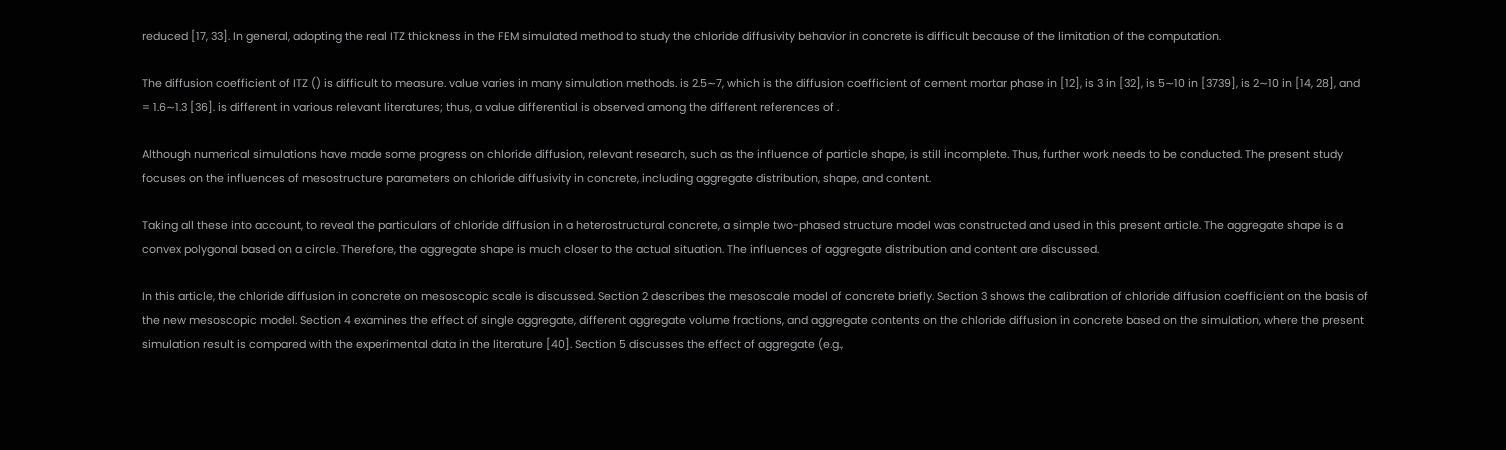reduced [17, 33]. In general, adopting the real ITZ thickness in the FEM simulated method to study the chloride diffusivity behavior in concrete is difficult because of the limitation of the computation.

The diffusion coefficient of ITZ () is difficult to measure. value varies in many simulation methods. is 2.5∼7, which is the diffusion coefficient of cement mortar phase in [12], is 3 in [32], is 5∼10 in [3739], is 2∼10 in [14, 28], and  = 1.6∼1.3 [36]. is different in various relevant literatures; thus, a value differential is observed among the different references of .

Although numerical simulations have made some progress on chloride diffusion, relevant research, such as the influence of particle shape, is still incomplete. Thus, further work needs to be conducted. The present study focuses on the influences of mesostructure parameters on chloride diffusivity in concrete, including aggregate distribution, shape, and content.

Taking all these into account, to reveal the particulars of chloride diffusion in a heterostructural concrete, a simple two-phased structure model was constructed and used in this present article. The aggregate shape is a convex polygonal based on a circle. Therefore, the aggregate shape is much closer to the actual situation. The influences of aggregate distribution and content are discussed.

In this article, the chloride diffusion in concrete on mesoscopic scale is discussed. Section 2 describes the mesoscale model of concrete briefly. Section 3 shows the calibration of chloride diffusion coefficient on the basis of the new mesoscopic model. Section 4 examines the effect of single aggregate, different aggregate volume fractions, and aggregate contents on the chloride diffusion in concrete based on the simulation, where the present simulation result is compared with the experimental data in the literature [40]. Section 5 discusses the effect of aggregate (e.g.,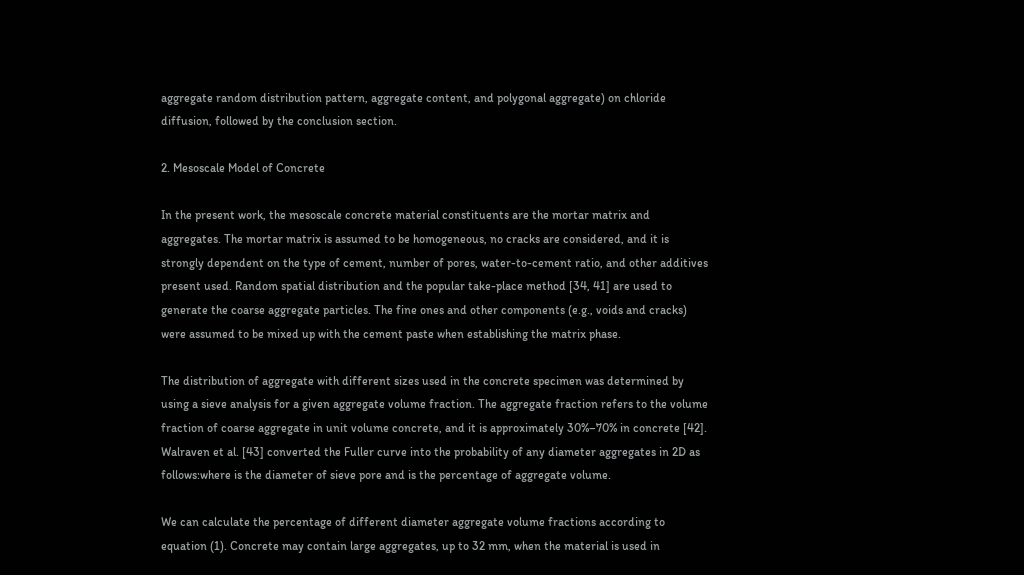aggregate random distribution pattern, aggregate content, and polygonal aggregate) on chloride diffusion, followed by the conclusion section.

2. Mesoscale Model of Concrete

In the present work, the mesoscale concrete material constituents are the mortar matrix and aggregates. The mortar matrix is assumed to be homogeneous, no cracks are considered, and it is strongly dependent on the type of cement, number of pores, water-to-cement ratio, and other additives present used. Random spatial distribution and the popular take-place method [34, 41] are used to generate the coarse aggregate particles. The fine ones and other components (e.g., voids and cracks) were assumed to be mixed up with the cement paste when establishing the matrix phase.

The distribution of aggregate with different sizes used in the concrete specimen was determined by using a sieve analysis for a given aggregate volume fraction. The aggregate fraction refers to the volume fraction of coarse aggregate in unit volume concrete, and it is approximately 30%–70% in concrete [42]. Walraven et al. [43] converted the Fuller curve into the probability of any diameter aggregates in 2D as follows:where is the diameter of sieve pore and is the percentage of aggregate volume.

We can calculate the percentage of different diameter aggregate volume fractions according to equation (1). Concrete may contain large aggregates, up to 32 mm, when the material is used in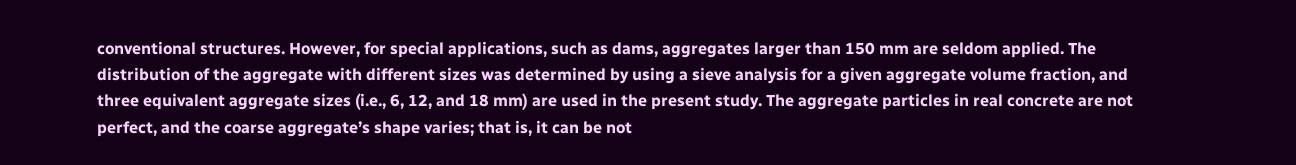conventional structures. However, for special applications, such as dams, aggregates larger than 150 mm are seldom applied. The distribution of the aggregate with different sizes was determined by using a sieve analysis for a given aggregate volume fraction, and three equivalent aggregate sizes (i.e., 6, 12, and 18 mm) are used in the present study. The aggregate particles in real concrete are not perfect, and the coarse aggregate’s shape varies; that is, it can be not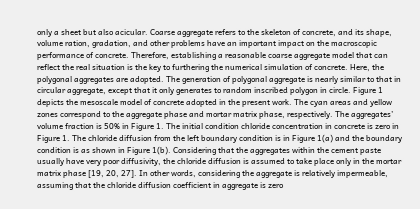only a sheet but also acicular. Coarse aggregate refers to the skeleton of concrete, and its shape, volume ration, gradation, and other problems have an important impact on the macroscopic performance of concrete. Therefore, establishing a reasonable coarse aggregate model that can reflect the real situation is the key to furthering the numerical simulation of concrete. Here, the polygonal aggregates are adopted. The generation of polygonal aggregate is nearly similar to that in circular aggregate, except that it only generates to random inscribed polygon in circle. Figure 1 depicts the mesoscale model of concrete adopted in the present work. The cyan areas and yellow zones correspond to the aggregate phase and mortar matrix phase, respectively. The aggregates’ volume fraction is 50% in Figure 1. The initial condition chloride concentration in concrete is zero in Figure 1. The chloride diffusion from the left boundary condition is in Figure 1(a) and the boundary condition is as shown in Figure 1(b). Considering that the aggregates within the cement paste usually have very poor diffusivity, the chloride diffusion is assumed to take place only in the mortar matrix phase [19, 20, 27]. In other words, considering the aggregate is relatively impermeable, assuming that the chloride diffusion coefficient in aggregate is zero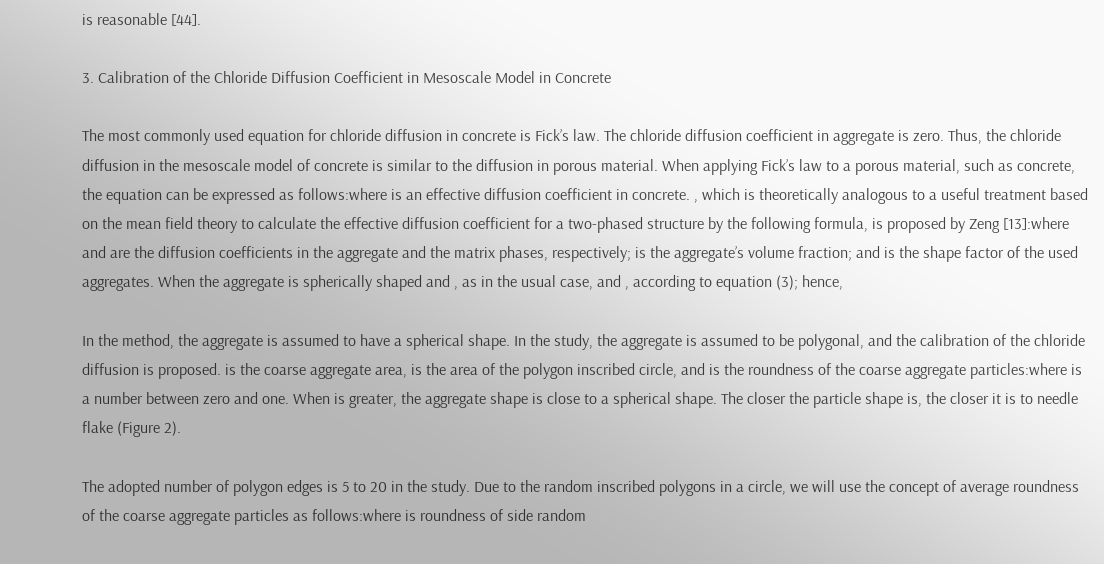is reasonable [44].

3. Calibration of the Chloride Diffusion Coefficient in Mesoscale Model in Concrete

The most commonly used equation for chloride diffusion in concrete is Fick’s law. The chloride diffusion coefficient in aggregate is zero. Thus, the chloride diffusion in the mesoscale model of concrete is similar to the diffusion in porous material. When applying Fick’s law to a porous material, such as concrete, the equation can be expressed as follows:where is an effective diffusion coefficient in concrete. , which is theoretically analogous to a useful treatment based on the mean field theory to calculate the effective diffusion coefficient for a two-phased structure by the following formula, is proposed by Zeng [13]:where and are the diffusion coefficients in the aggregate and the matrix phases, respectively; is the aggregate’s volume fraction; and is the shape factor of the used aggregates. When the aggregate is spherically shaped and , as in the usual case, and , according to equation (3); hence,

In the method, the aggregate is assumed to have a spherical shape. In the study, the aggregate is assumed to be polygonal, and the calibration of the chloride diffusion is proposed. is the coarse aggregate area, is the area of the polygon inscribed circle, and is the roundness of the coarse aggregate particles:where is a number between zero and one. When is greater, the aggregate shape is close to a spherical shape. The closer the particle shape is, the closer it is to needle flake (Figure 2).

The adopted number of polygon edges is 5 to 20 in the study. Due to the random inscribed polygons in a circle, we will use the concept of average roundness of the coarse aggregate particles as follows:where is roundness of side random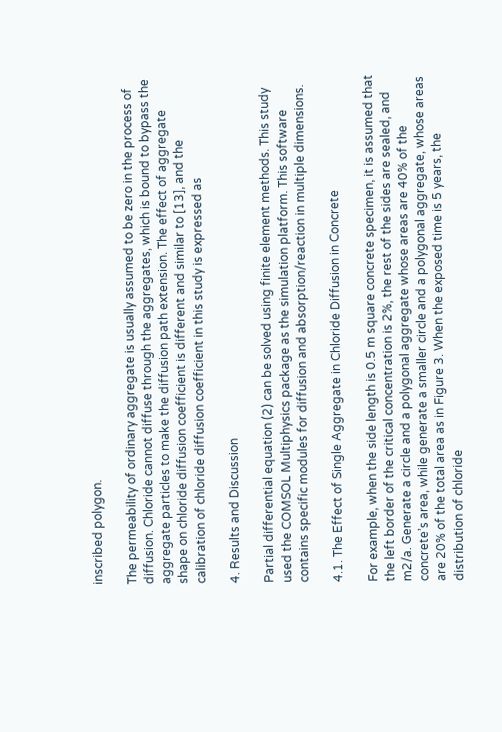inscribed polygon.

The permeability of ordinary aggregate is usually assumed to be zero in the process of diffusion. Chloride cannot diffuse through the aggregates, which is bound to bypass the aggregate particles to make the diffusion path extension. The effect of aggregate shape on chloride diffusion coefficient is different and similar to [13], and the calibration of chloride diffusion coefficient in this study is expressed as

4. Results and Discussion

Partial differential equation (2) can be solved using finite element methods. This study used the COMSOL Multiphysics package as the simulation platform. This software contains specific modules for diffusion and absorption/reaction in multiple dimensions.

4.1. The Effect of Single Aggregate in Chloride Diffusion in Concrete

For example, when the side length is 0.5 m square concrete specimen, it is assumed that the left border of the critical concentration is 2%, the rest of the sides are sealed, and  m2/a. Generate a circle and a polygonal aggregate whose areas are 40% of the concrete’s area, while generate a smaller circle and a polygonal aggregate, whose areas are 20% of the total area as in Figure 3. When the exposed time is 5 years, the distribution of chloride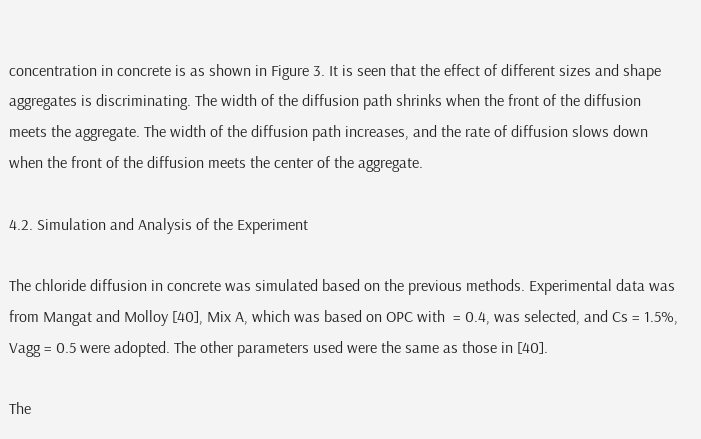concentration in concrete is as shown in Figure 3. It is seen that the effect of different sizes and shape aggregates is discriminating. The width of the diffusion path shrinks when the front of the diffusion meets the aggregate. The width of the diffusion path increases, and the rate of diffusion slows down when the front of the diffusion meets the center of the aggregate.

4.2. Simulation and Analysis of the Experiment

The chloride diffusion in concrete was simulated based on the previous methods. Experimental data was from Mangat and Molloy [40], Mix A, which was based on OPC with  = 0.4, was selected, and Cs = 1.5%, Vagg = 0.5 were adopted. The other parameters used were the same as those in [40].

The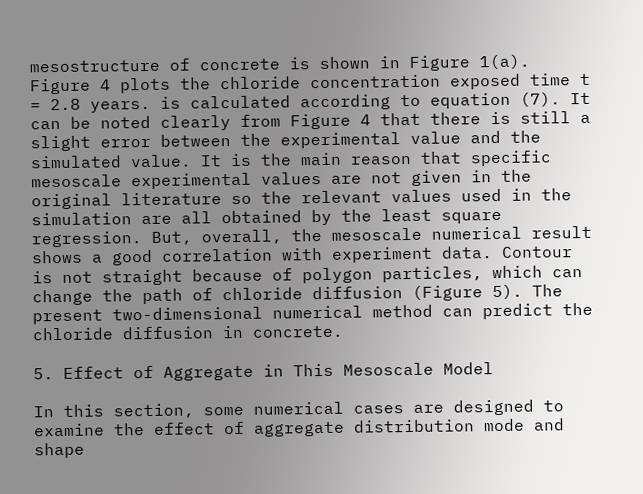mesostructure of concrete is shown in Figure 1(a). Figure 4 plots the chloride concentration exposed time t = 2.8 years. is calculated according to equation (7). It can be noted clearly from Figure 4 that there is still a slight error between the experimental value and the simulated value. It is the main reason that specific mesoscale experimental values are not given in the original literature so the relevant values used in the simulation are all obtained by the least square regression. But, overall, the mesoscale numerical result shows a good correlation with experiment data. Contour is not straight because of polygon particles, which can change the path of chloride diffusion (Figure 5). The present two-dimensional numerical method can predict the chloride diffusion in concrete.

5. Effect of Aggregate in This Mesoscale Model

In this section, some numerical cases are designed to examine the effect of aggregate distribution mode and shape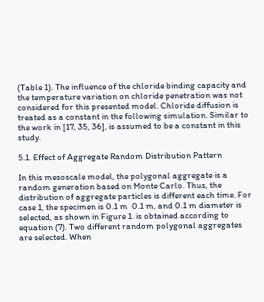(Table 1). The influence of the chloride binding capacity and the temperature variation on chloride penetration was not considered for this presented model. Chloride diffusion is treated as a constant in the following simulation. Similar to the work in [17, 35, 36], is assumed to be a constant in this study.

5.1. Effect of Aggregate Random Distribution Pattern

In this mesoscale model, the polygonal aggregate is a random generation based on Monte Carlo. Thus, the distribution of aggregate particles is different each time. For case 1, the specimen is 0.1 m  0.1 m, and 0.1 m diameter is selected, as shown in Figure 1. is obtained according to equation (7). Two different random polygonal aggregates are selected. When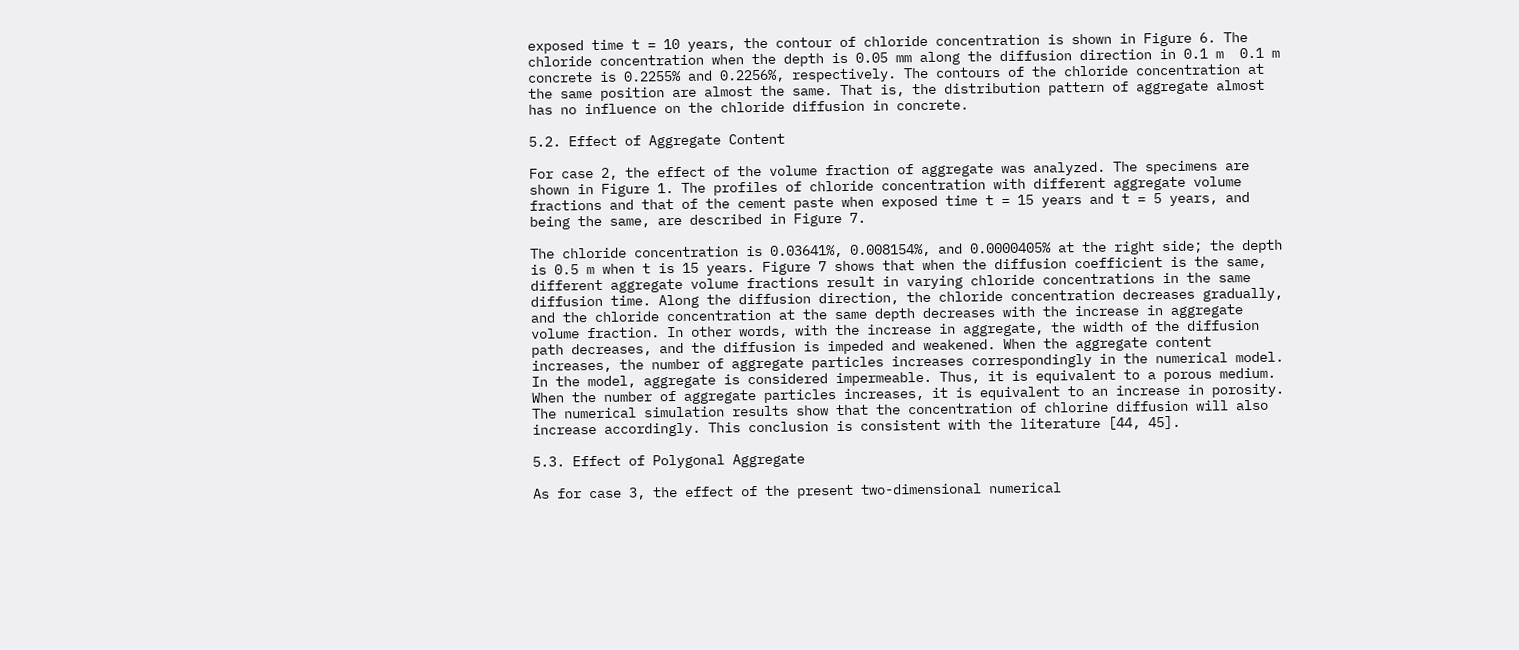exposed time t = 10 years, the contour of chloride concentration is shown in Figure 6. The chloride concentration when the depth is 0.05 mm along the diffusion direction in 0.1 m  0.1 m concrete is 0.2255% and 0.2256%, respectively. The contours of the chloride concentration at the same position are almost the same. That is, the distribution pattern of aggregate almost has no influence on the chloride diffusion in concrete.

5.2. Effect of Aggregate Content

For case 2, the effect of the volume fraction of aggregate was analyzed. The specimens are shown in Figure 1. The profiles of chloride concentration with different aggregate volume fractions and that of the cement paste when exposed time t = 15 years and t = 5 years, and being the same, are described in Figure 7.

The chloride concentration is 0.03641%, 0.008154%, and 0.0000405% at the right side; the depth is 0.5 m when t is 15 years. Figure 7 shows that when the diffusion coefficient is the same, different aggregate volume fractions result in varying chloride concentrations in the same diffusion time. Along the diffusion direction, the chloride concentration decreases gradually, and the chloride concentration at the same depth decreases with the increase in aggregate volume fraction. In other words, with the increase in aggregate, the width of the diffusion path decreases, and the diffusion is impeded and weakened. When the aggregate content increases, the number of aggregate particles increases correspondingly in the numerical model. In the model, aggregate is considered impermeable. Thus, it is equivalent to a porous medium. When the number of aggregate particles increases, it is equivalent to an increase in porosity. The numerical simulation results show that the concentration of chlorine diffusion will also increase accordingly. This conclusion is consistent with the literature [44, 45].

5.3. Effect of Polygonal Aggregate

As for case 3, the effect of the present two-dimensional numerical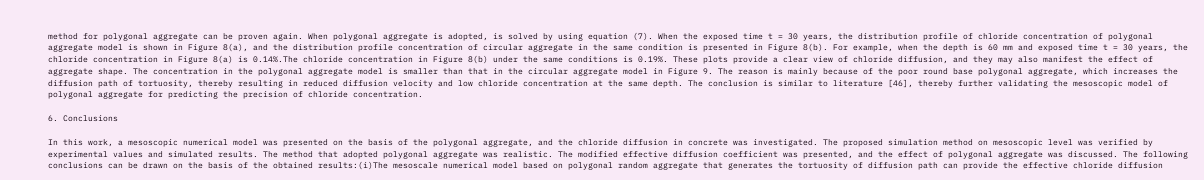method for polygonal aggregate can be proven again. When polygonal aggregate is adopted, is solved by using equation (7). When the exposed time t = 30 years, the distribution profile of chloride concentration of polygonal aggregate model is shown in Figure 8(a), and the distribution profile concentration of circular aggregate in the same condition is presented in Figure 8(b). For example, when the depth is 60 mm and exposed time t = 30 years, the chloride concentration in Figure 8(a) is 0.14%.The chloride concentration in Figure 8(b) under the same conditions is 0.19%. These plots provide a clear view of chloride diffusion, and they may also manifest the effect of aggregate shape. The concentration in the polygonal aggregate model is smaller than that in the circular aggregate model in Figure 9. The reason is mainly because of the poor round base polygonal aggregate, which increases the diffusion path of tortuosity, thereby resulting in reduced diffusion velocity and low chloride concentration at the same depth. The conclusion is similar to literature [46], thereby further validating the mesoscopic model of polygonal aggregate for predicting the precision of chloride concentration.

6. Conclusions

In this work, a mesoscopic numerical model was presented on the basis of the polygonal aggregate, and the chloride diffusion in concrete was investigated. The proposed simulation method on mesoscopic level was verified by experimental values and simulated results. The method that adopted polygonal aggregate was realistic. The modified effective diffusion coefficient was presented, and the effect of polygonal aggregate was discussed. The following conclusions can be drawn on the basis of the obtained results:(i)The mesoscale numerical model based on polygonal random aggregate that generates the tortuosity of diffusion path can provide the effective chloride diffusion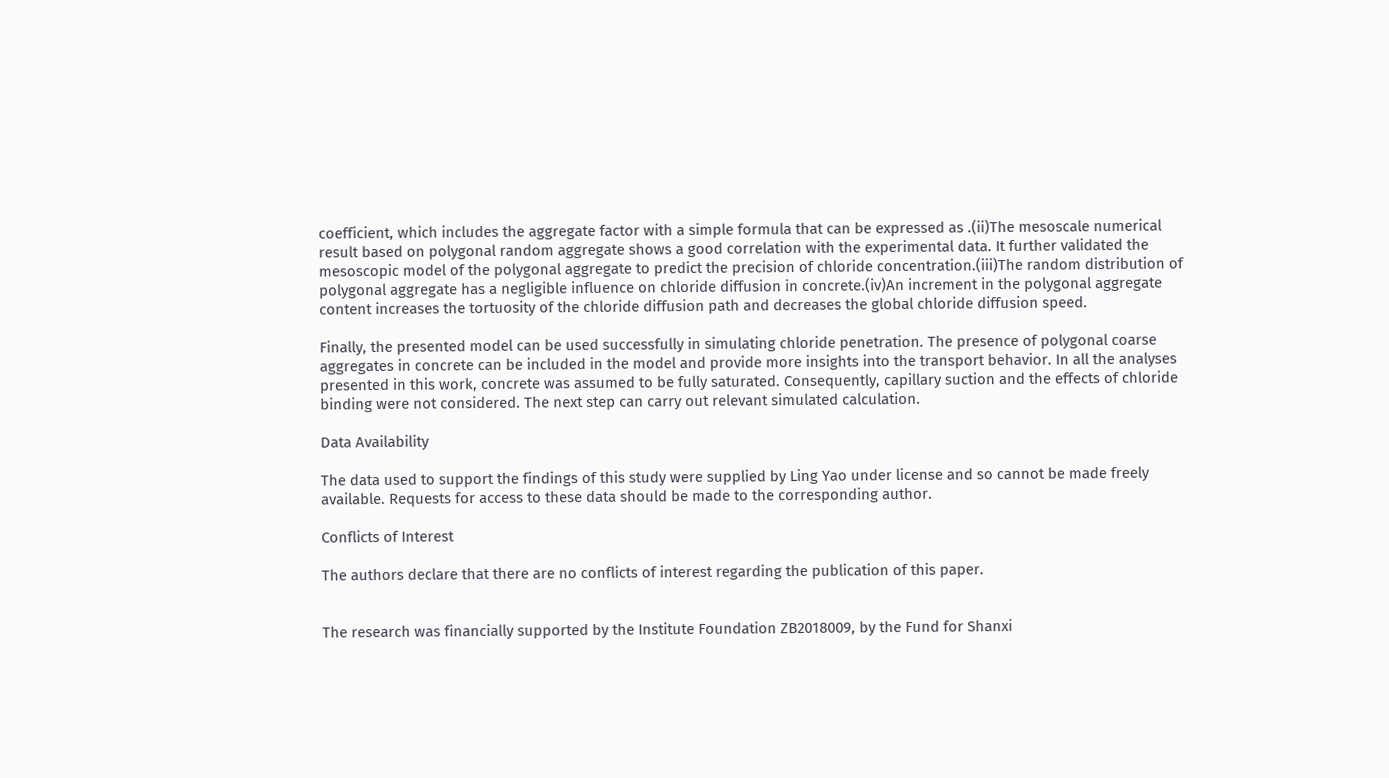coefficient, which includes the aggregate factor with a simple formula that can be expressed as .(ii)The mesoscale numerical result based on polygonal random aggregate shows a good correlation with the experimental data. It further validated the mesoscopic model of the polygonal aggregate to predict the precision of chloride concentration.(iii)The random distribution of polygonal aggregate has a negligible influence on chloride diffusion in concrete.(iv)An increment in the polygonal aggregate content increases the tortuosity of the chloride diffusion path and decreases the global chloride diffusion speed.

Finally, the presented model can be used successfully in simulating chloride penetration. The presence of polygonal coarse aggregates in concrete can be included in the model and provide more insights into the transport behavior. In all the analyses presented in this work, concrete was assumed to be fully saturated. Consequently, capillary suction and the effects of chloride binding were not considered. The next step can carry out relevant simulated calculation.

Data Availability

The data used to support the findings of this study were supplied by Ling Yao under license and so cannot be made freely available. Requests for access to these data should be made to the corresponding author.

Conflicts of Interest

The authors declare that there are no conflicts of interest regarding the publication of this paper.


The research was financially supported by the Institute Foundation ZB2018009, by the Fund for Shanxi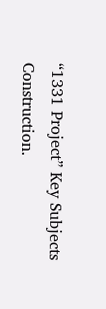“1331 Project” Key Subjects Construction.